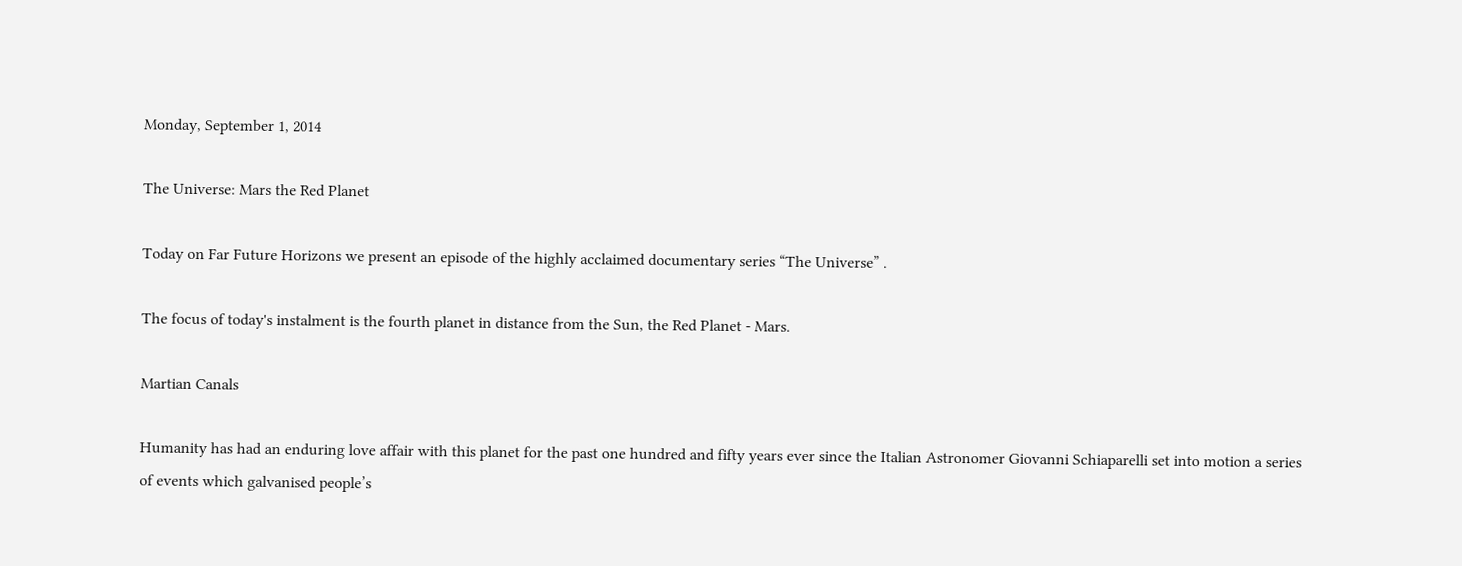Monday, September 1, 2014

The Universe: Mars the Red Planet

Today on Far Future Horizons we present an episode of the highly acclaimed documentary series “The Universe” .

The focus of today's instalment is the fourth planet in distance from the Sun, the Red Planet - Mars.

Martian Canals

Humanity has had an enduring love affair with this planet for the past one hundred and fifty years ever since the Italian Astronomer Giovanni Schiaparelli set into motion a series of events which galvanised people’s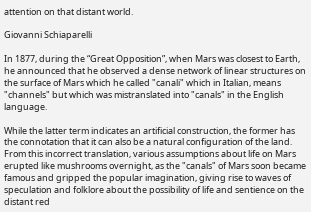attention on that distant world.

Giovanni Schiaparelli

In 1877, during the “Great Opposition”, when Mars was closest to Earth, he announced that he observed a dense network of linear structures on the surface of Mars which he called "canali" which in Italian, means "channels" but which was mistranslated into "canals" in the English language.

While the latter term indicates an artificial construction, the former has the connotation that it can also be a natural configuration of the land. From this incorrect translation, various assumptions about life on Mars erupted like mushrooms overnight, as the "canals" of Mars soon became famous and gripped the popular imagination, giving rise to waves of speculation and folklore about the possibility of life and sentience on the distant red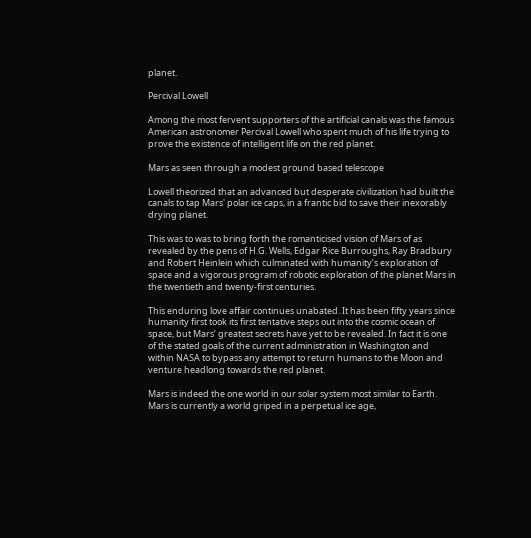planet.

Percival Lowell

Among the most fervent supporters of the artificial canals was the famous American astronomer Percival Lowell who spent much of his life trying to prove the existence of intelligent life on the red planet.

Mars as seen through a modest ground based telescope

Lowell theorized that an advanced but desperate civilization had built the canals to tap Mars' polar ice caps, in a frantic bid to save their inexorably drying planet.

This was to was to bring forth the romanticised vision of Mars of as revealed by the pens of H.G. Wells, Edgar Rice Burroughs, Ray Bradbury and Robert Heinlein which culminated with humanity’s exploration of space and a vigorous program of robotic exploration of the planet Mars in the twentieth and twenty-first centuries.

This enduring love affair continues unabated. It has been fifty years since humanity first took its first tentative steps out into the cosmic ocean of space, but Mars’ greatest secrets have yet to be revealed. In fact it is one of the stated goals of the current administration in Washington and within NASA to bypass any attempt to return humans to the Moon and venture headlong towards the red planet.

Mars is indeed the one world in our solar system most similar to Earth. Mars is currently a world griped in a perpetual ice age,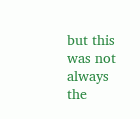but this was not always the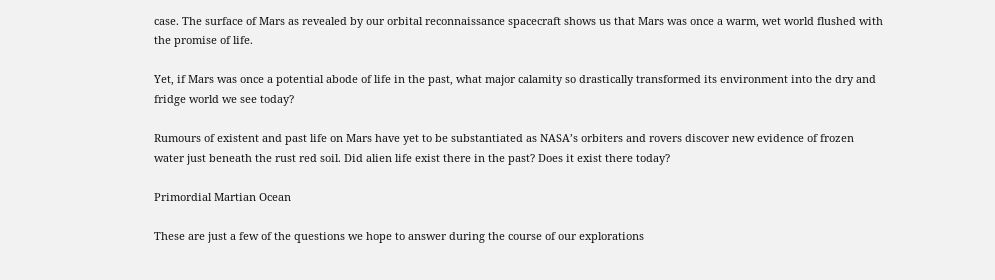case. The surface of Mars as revealed by our orbital reconnaissance spacecraft shows us that Mars was once a warm, wet world flushed with the promise of life.

Yet, if Mars was once a potential abode of life in the past, what major calamity so drastically transformed its environment into the dry and fridge world we see today?

Rumours of existent and past life on Mars have yet to be substantiated as NASA’s orbiters and rovers discover new evidence of frozen water just beneath the rust red soil. Did alien life exist there in the past? Does it exist there today?

Primordial Martian Ocean

These are just a few of the questions we hope to answer during the course of our explorations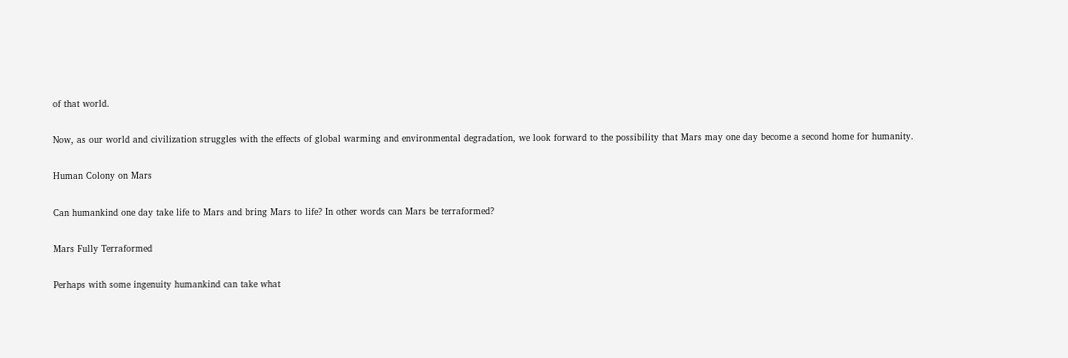of that world.

Now, as our world and civilization struggles with the effects of global warming and environmental degradation, we look forward to the possibility that Mars may one day become a second home for humanity.

Human Colony on Mars

Can humankind one day take life to Mars and bring Mars to life? In other words can Mars be terraformed?

Mars Fully Terraformed

Perhaps with some ingenuity humankind can take what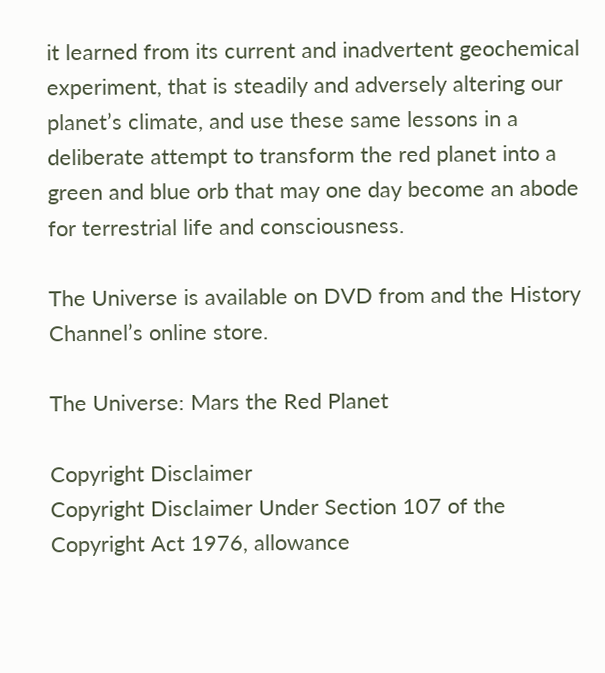it learned from its current and inadvertent geochemical experiment, that is steadily and adversely altering our planet’s climate, and use these same lessons in a deliberate attempt to transform the red planet into a green and blue orb that may one day become an abode for terrestrial life and consciousness.

The Universe is available on DVD from and the History Channel’s online store.

The Universe: Mars the Red Planet

Copyright Disclaimer
Copyright Disclaimer Under Section 107 of the Copyright Act 1976, allowance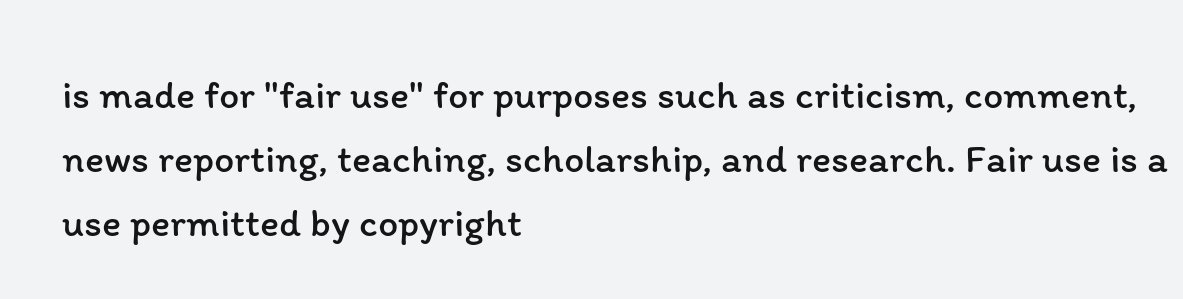is made for "fair use" for purposes such as criticism, comment, news reporting, teaching, scholarship, and research. Fair use is a use permitted by copyright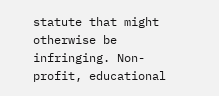statute that might otherwise be infringing. Non-profit, educational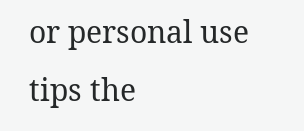or personal use tips the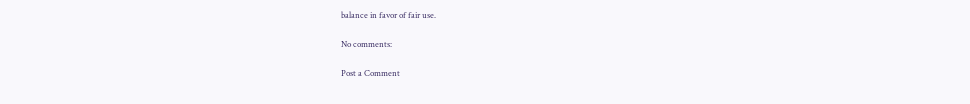balance in favor of fair use.

No comments:

Post a Comment